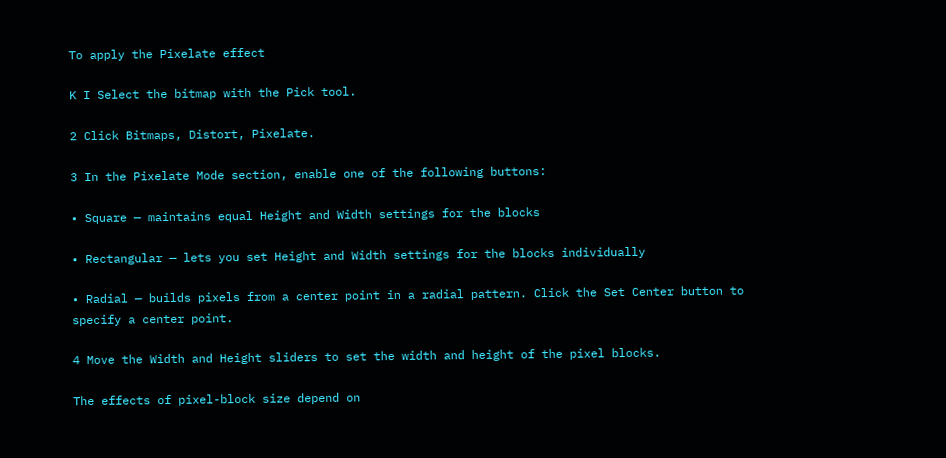To apply the Pixelate effect

K I Select the bitmap with the Pick tool.

2 Click Bitmaps, Distort, Pixelate.

3 In the Pixelate Mode section, enable one of the following buttons:

• Square — maintains equal Height and Width settings for the blocks

• Rectangular — lets you set Height and Width settings for the blocks individually

• Radial — builds pixels from a center point in a radial pattern. Click the Set Center button to specify a center point.

4 Move the Width and Height sliders to set the width and height of the pixel blocks.

The effects of pixel-block size depend on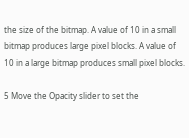the size of the bitmap. A value of 10 in a small bitmap produces large pixel blocks. A value of 10 in a large bitmap produces small pixel blocks.

5 Move the Opacity slider to set the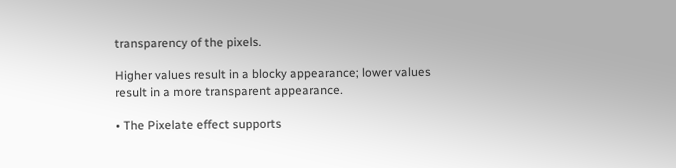transparency of the pixels.

Higher values result in a blocky appearance; lower values result in a more transparent appearance.

• The Pixelate effect supports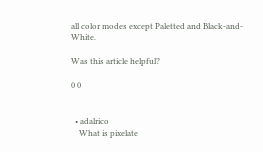all color modes except Paletted and Black-and-White.

Was this article helpful?

0 0


  • adalrico
    What is pixelate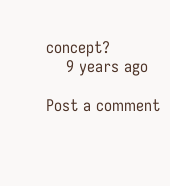concept?
    9 years ago

Post a comment